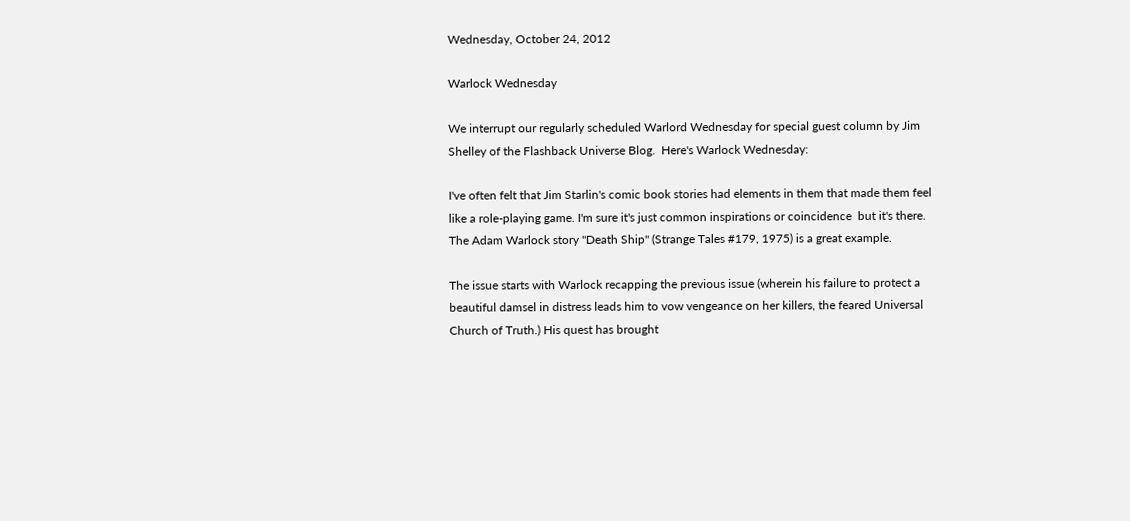Wednesday, October 24, 2012

Warlock Wednesday

We interrupt our regularly scheduled Warlord Wednesday for special guest column by Jim Shelley of the Flashback Universe Blog.  Here's Warlock Wednesday:

I've often felt that Jim Starlin's comic book stories had elements in them that made them feel like a role-playing game. I'm sure it's just common inspirations or coincidence  but it's there. The Adam Warlock story "Death Ship" (Strange Tales #179, 1975) is a great example.

The issue starts with Warlock recapping the previous issue (wherein his failure to protect a beautiful damsel in distress leads him to vow vengeance on her killers, the feared Universal Church of Truth.) His quest has brought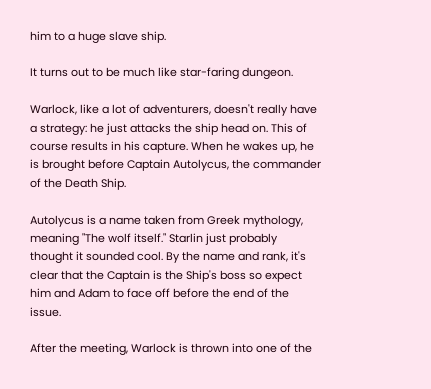him to a huge slave ship.

It turns out to be much like star-faring dungeon.

Warlock, like a lot of adventurers, doesn't really have a strategy: he just attacks the ship head on. This of course results in his capture. When he wakes up, he is brought before Captain Autolycus, the commander of the Death Ship.

Autolycus is a name taken from Greek mythology, meaning "The wolf itself." Starlin just probably thought it sounded cool. By the name and rank, it's clear that the Captain is the Ship's boss so expect him and Adam to face off before the end of the issue.

After the meeting, Warlock is thrown into one of the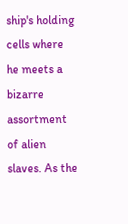ship's holding cells where he meets a bizarre assortment of alien slaves. As the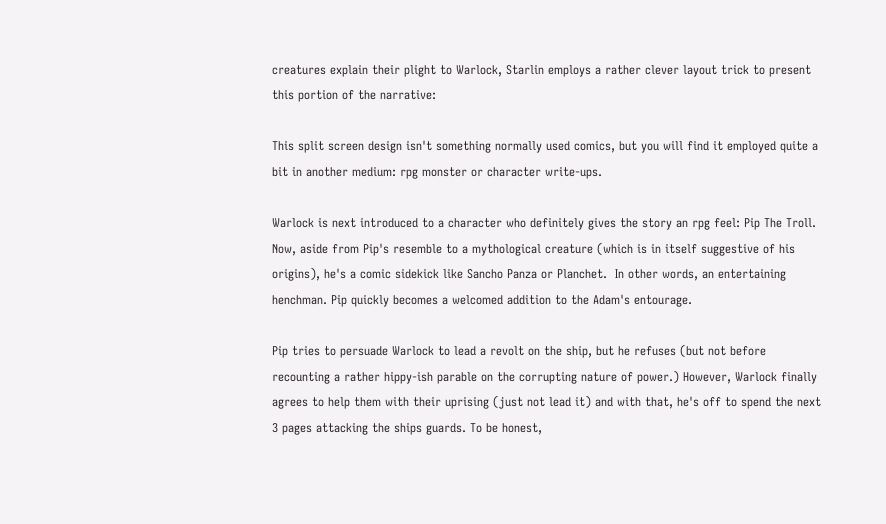creatures explain their plight to Warlock, Starlin employs a rather clever layout trick to present this portion of the narrative:

This split screen design isn't something normally used comics, but you will find it employed quite a bit in another medium: rpg monster or character write-ups.

Warlock is next introduced to a character who definitely gives the story an rpg feel: Pip The Troll. Now, aside from Pip's resemble to a mythological creature (which is in itself suggestive of his origins), he's a comic sidekick like Sancho Panza or Planchet.  In other words, an entertaining henchman. Pip quickly becomes a welcomed addition to the Adam's entourage.

Pip tries to persuade Warlock to lead a revolt on the ship, but he refuses (but not before recounting a rather hippy-ish parable on the corrupting nature of power.) However, Warlock finally agrees to help them with their uprising (just not lead it) and with that, he's off to spend the next 3 pages attacking the ships guards. To be honest,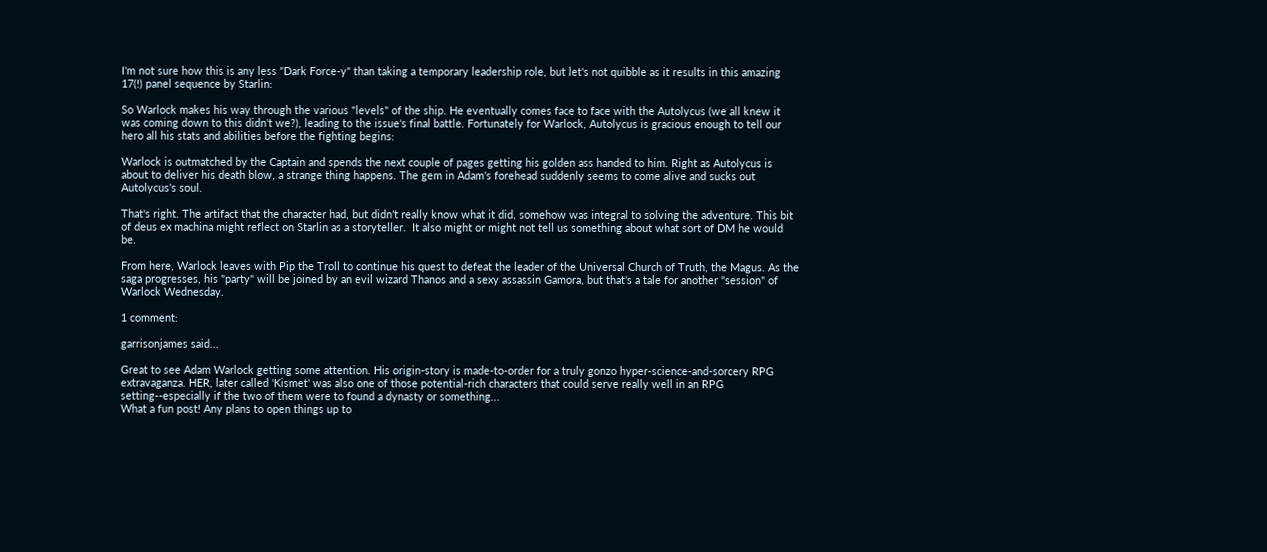I'm not sure how this is any less "Dark Force-y" than taking a temporary leadership role, but let's not quibble as it results in this amazing 17(!) panel sequence by Starlin:

So Warlock makes his way through the various "levels" of the ship. He eventually comes face to face with the Autolycus (we all knew it was coming down to this didn't we?), leading to the issue's final battle. Fortunately for Warlock, Autolycus is gracious enough to tell our hero all his stats and abilities before the fighting begins:

Warlock is outmatched by the Captain and spends the next couple of pages getting his golden ass handed to him. Right as Autolycus is about to deliver his death blow, a strange thing happens. The gem in Adam's forehead suddenly seems to come alive and sucks out Autolycus's soul.

That's right. The artifact that the character had, but didn't really know what it did, somehow was integral to solving the adventure. This bit of deus ex machina might reflect on Starlin as a storyteller.  It also might or might not tell us something about what sort of DM he would be.

From here, Warlock leaves with Pip the Troll to continue his quest to defeat the leader of the Universal Church of Truth, the Magus. As the saga progresses, his "party" will be joined by an evil wizard Thanos and a sexy assassin Gamora, but that's a tale for another "session" of Warlock Wednesday.

1 comment:

garrisonjames said...

Great to see Adam Warlock getting some attention. His origin-story is made-to-order for a truly gonzo hyper-science-and-sorcery RPG extravaganza. HER, later called 'Kismet' was also one of those potential-rich characters that could serve really well in an RPG setting--especially if the two of them were to found a dynasty or something...
What a fun post! Any plans to open things up to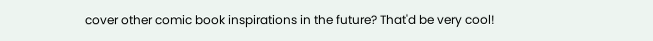cover other comic book inspirations in the future? That'd be very cool!